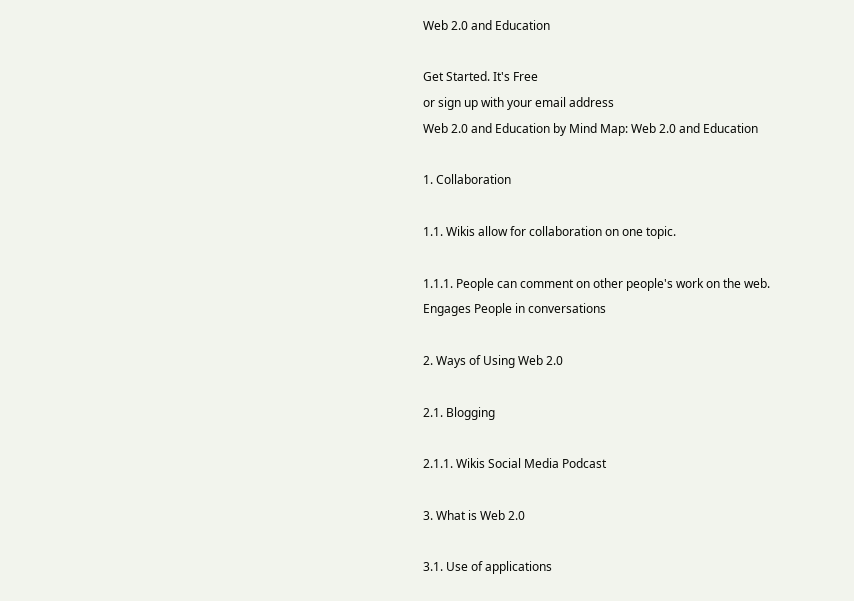Web 2.0 and Education

Get Started. It's Free
or sign up with your email address
Web 2.0 and Education by Mind Map: Web 2.0 and Education

1. Collaboration

1.1. Wikis allow for collaboration on one topic.

1.1.1. People can comment on other people's work on the web. Engages People in conversations

2. Ways of Using Web 2.0

2.1. Blogging

2.1.1. Wikis Social Media Podcast

3. What is Web 2.0

3.1. Use of applications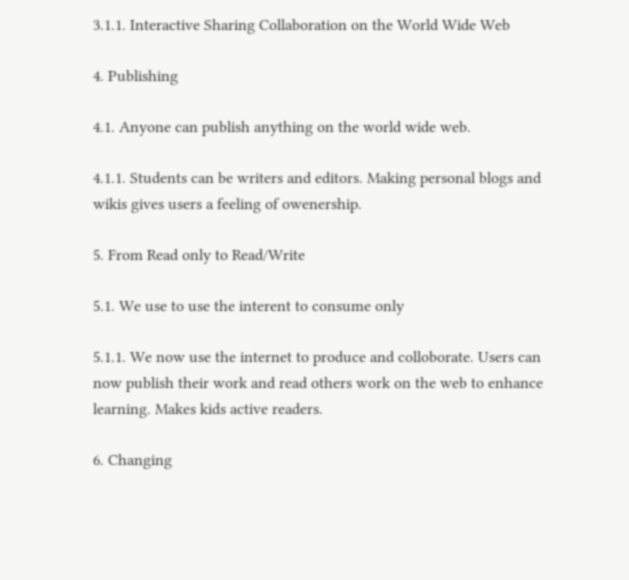3.1.1. Interactive Sharing Collaboration on the World Wide Web

4. Publishing

4.1. Anyone can publish anything on the world wide web.

4.1.1. Students can be writers and editors. Making personal blogs and wikis gives users a feeling of owenership.

5. From Read only to Read/Write

5.1. We use to use the interent to consume only

5.1.1. We now use the internet to produce and colloborate. Users can now publish their work and read others work on the web to enhance learning. Makes kids active readers.

6. Changing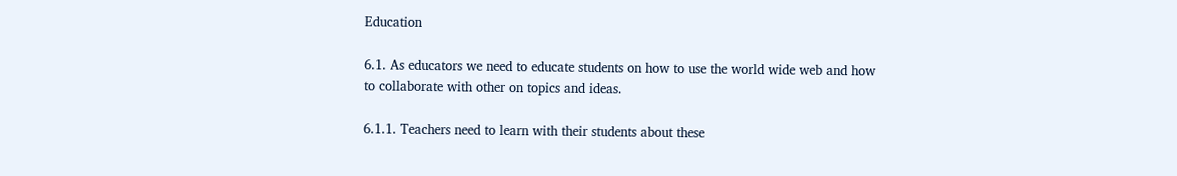Education

6.1. As educators we need to educate students on how to use the world wide web and how to collaborate with other on topics and ideas.

6.1.1. Teachers need to learn with their students about these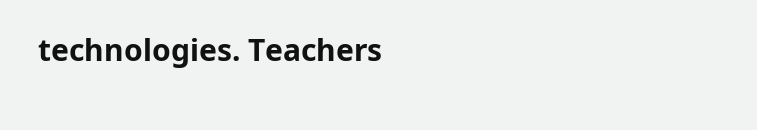technologies. Teachers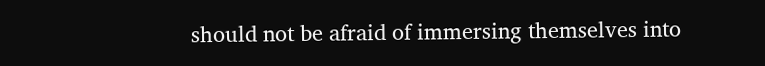should not be afraid of immersing themselves into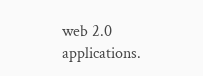web 2.0 applications.